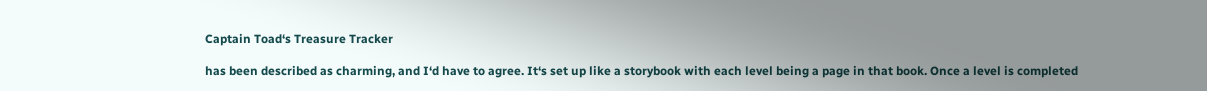Captain Toad‘s Treasure Tracker

has been described as charming, and I‘d have to agree. It‘s set up like a storybook with each level being a page in that book. Once a level is completed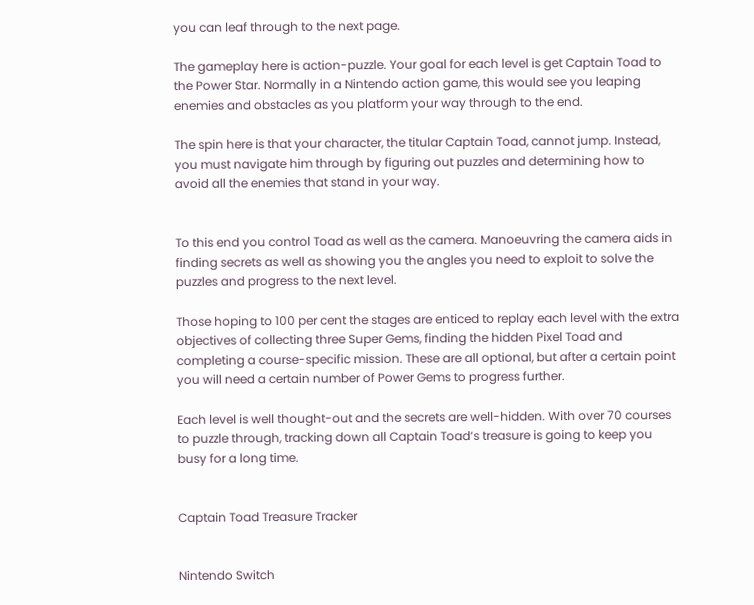you can leaf through to the next page.

The gameplay here is action-puzzle. Your goal for each level is get Captain Toad to the Power Star. Normally in a Nintendo action game, this would see you leaping enemies and obstacles as you platform your way through to the end.

The spin here is that your character, the titular Captain Toad, cannot jump. Instead, you must navigate him through by figuring out puzzles and determining how to avoid all the enemies that stand in your way.


To this end you control Toad as well as the camera. Manoeuvring the camera aids in finding secrets as well as showing you the angles you need to exploit to solve the puzzles and progress to the next level.

Those hoping to 100 per cent the stages are enticed to replay each level with the extra objectives of collecting three Super Gems, finding the hidden Pixel Toad and completing a course-specific mission. These are all optional, but after a certain point you will need a certain number of Power Gems to progress further.

Each level is well thought-out and the secrets are well-hidden. With over 70 courses to puzzle through, tracking down all Captain Toad‘s treasure is going to keep you busy for a long time.


Captain Toad Treasure Tracker


Nintendo Switch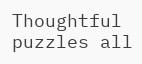Thoughtful puzzles all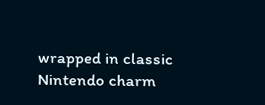wrapped in classic Nintendo charm